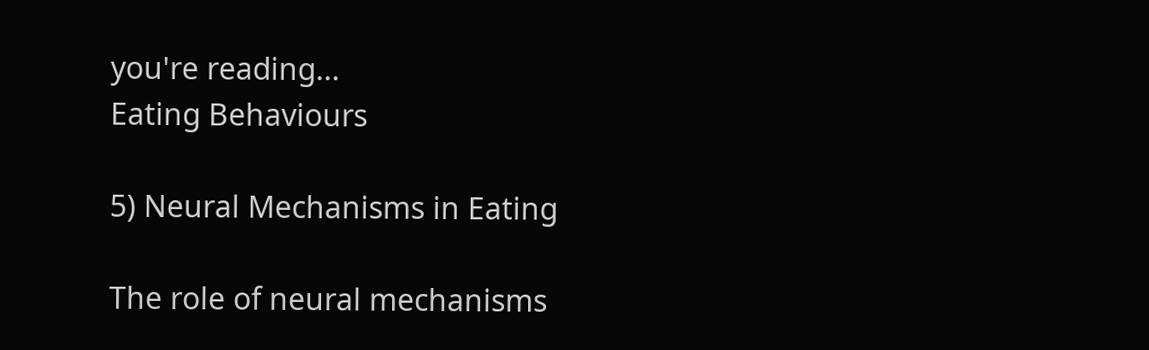you're reading...
Eating Behaviours

5) Neural Mechanisms in Eating

The role of neural mechanisms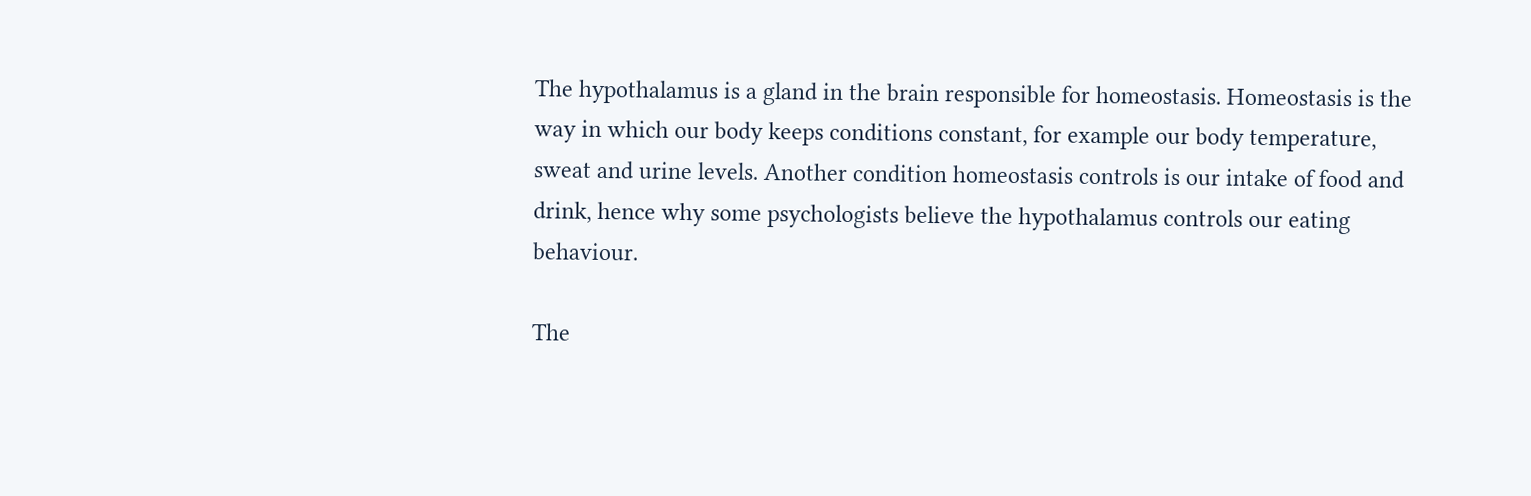The hypothalamus is a gland in the brain responsible for homeostasis. Homeostasis is the way in which our body keeps conditions constant, for example our body temperature, sweat and urine levels. Another condition homeostasis controls is our intake of food and drink, hence why some psychologists believe the hypothalamus controls our eating behaviour.

The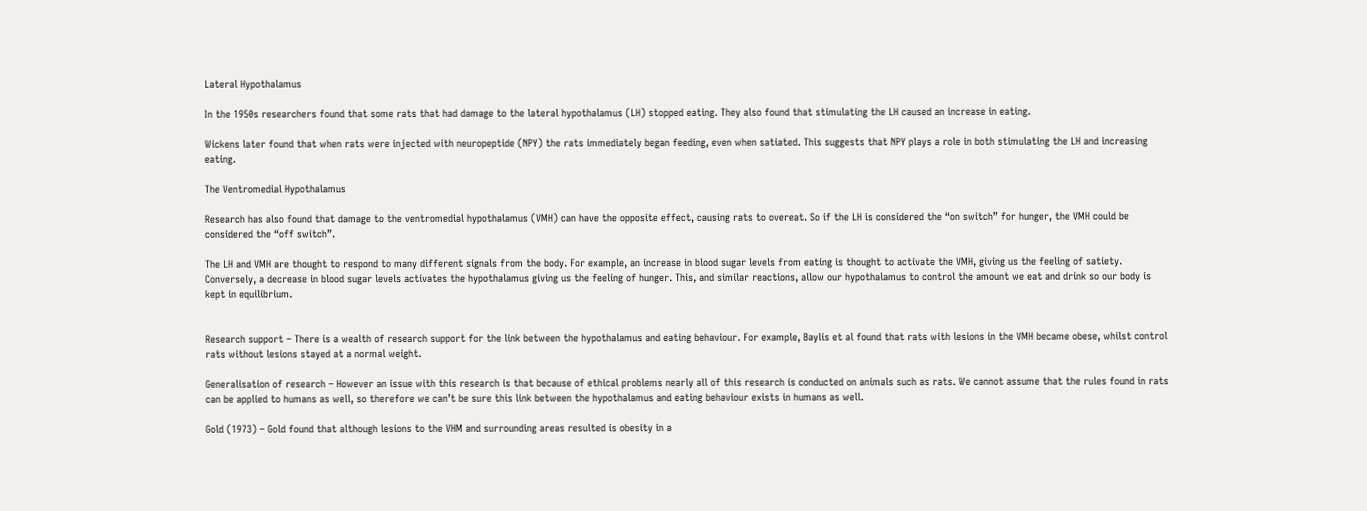Lateral Hypothalamus

In the 1950s researchers found that some rats that had damage to the lateral hypothalamus (LH) stopped eating. They also found that stimulating the LH caused an increase in eating.

Wickens later found that when rats were injected with neuropeptide (NPY) the rats immediately began feeding, even when satiated. This suggests that NPY plays a role in both stimulating the LH and increasing eating.

The Ventromedial Hypothalamus

Research has also found that damage to the ventromedial hypothalamus (VMH) can have the opposite effect, causing rats to overeat. So if the LH is considered the “on switch” for hunger, the VMH could be considered the “off switch”.

The LH and VMH are thought to respond to many different signals from the body. For example, an increase in blood sugar levels from eating is thought to activate the VMH, giving us the feeling of satiety. Conversely, a decrease in blood sugar levels activates the hypothalamus giving us the feeling of hunger. This, and similar reactions, allow our hypothalamus to control the amount we eat and drink so our body is kept in equilibrium.


Research support – There is a wealth of research support for the link between the hypothalamus and eating behaviour. For example, Baylis et al found that rats with lesions in the VMH became obese, whilst control rats without lesions stayed at a normal weight.

Generalisation of research – However an issue with this research is that because of ethical problems nearly all of this research is conducted on animals such as rats. We cannot assume that the rules found in rats can be applied to humans as well, so therefore we can’t be sure this link between the hypothalamus and eating behaviour exists in humans as well.

Gold (1973) – Gold found that although lesions to the VHM and surrounding areas resulted is obesity in a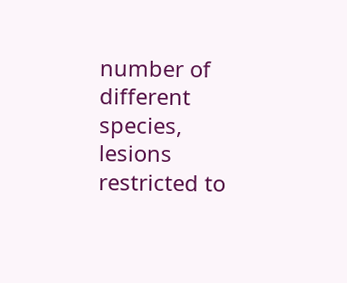number of different species, lesions restricted to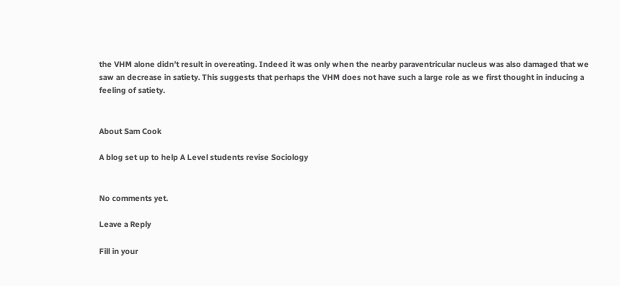the VHM alone didn’t result in overeating. Indeed it was only when the nearby paraventricular nucleus was also damaged that we saw an decrease in satiety. This suggests that perhaps the VHM does not have such a large role as we first thought in inducing a feeling of satiety.


About Sam Cook

A blog set up to help A Level students revise Sociology


No comments yet.

Leave a Reply

Fill in your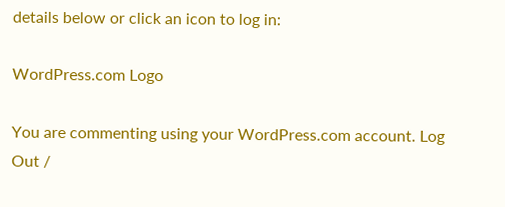details below or click an icon to log in:

WordPress.com Logo

You are commenting using your WordPress.com account. Log Out /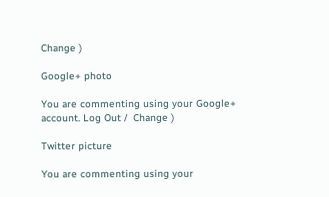Change )

Google+ photo

You are commenting using your Google+ account. Log Out /  Change )

Twitter picture

You are commenting using your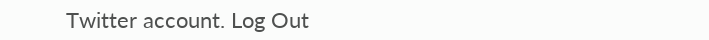Twitter account. Log Out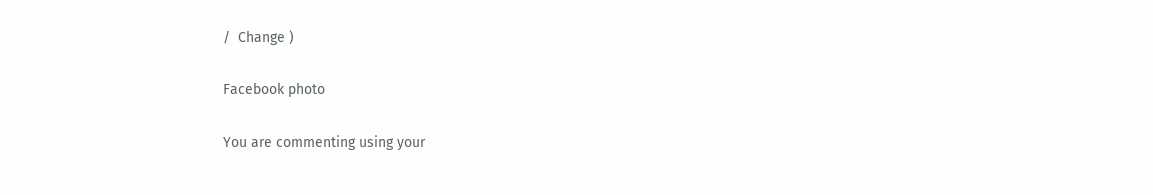/  Change )

Facebook photo

You are commenting using your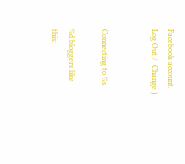Facebook account. Log Out /  Change )


Connecting to %s

%d bloggers like this: